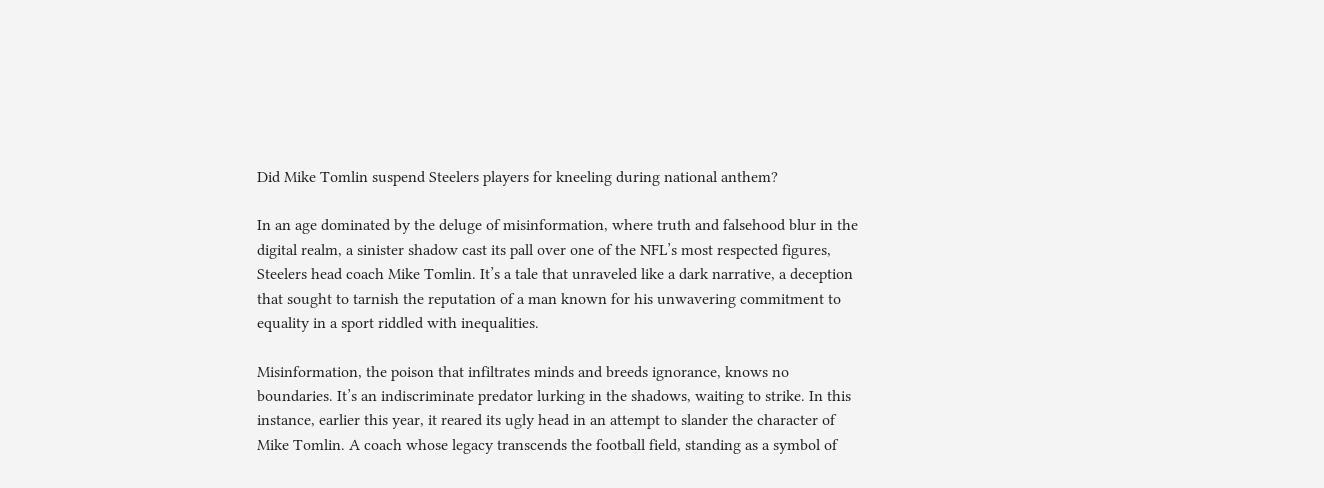Did Mike Tomlin suspend Steelers players for kneeling during national anthem?

In an age dominated by the deluge of misinformation, where truth and falsehood blur in the digital realm, a sinister shadow cast its pall over one of the NFL’s most respected figures, Steelers head coach Mike Tomlin. It’s a tale that unraveled like a dark narrative, a deception that sought to tarnish the reputation of a man known for his unwavering commitment to equality in a sport riddled with inequalities.

Misinformation, the poison that infiltrates minds and breeds ignorance, knows no boundaries. It’s an indiscriminate predator lurking in the shadows, waiting to strike. In this instance, earlier this year, it reared its ugly head in an attempt to slander the character of Mike Tomlin. A coach whose legacy transcends the football field, standing as a symbol of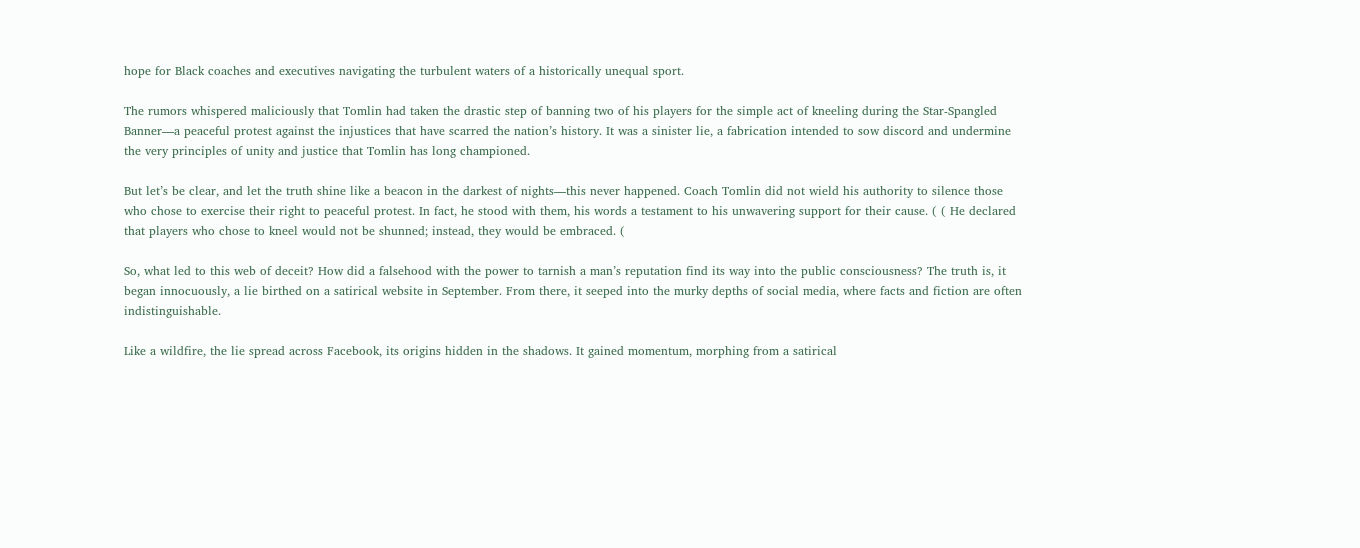hope for Black coaches and executives navigating the turbulent waters of a historically unequal sport.

The rumors whispered maliciously that Tomlin had taken the drastic step of banning two of his players for the simple act of kneeling during the Star-Spangled Banner—a peaceful protest against the injustices that have scarred the nation’s history. It was a sinister lie, a fabrication intended to sow discord and undermine the very principles of unity and justice that Tomlin has long championed.

But let’s be clear, and let the truth shine like a beacon in the darkest of nights—this never happened. Coach Tomlin did not wield his authority to silence those who chose to exercise their right to peaceful protest. In fact, he stood with them, his words a testament to his unwavering support for their cause. ( ( He declared that players who chose to kneel would not be shunned; instead, they would be embraced. (

So, what led to this web of deceit? How did a falsehood with the power to tarnish a man’s reputation find its way into the public consciousness? The truth is, it began innocuously, a lie birthed on a satirical website in September. From there, it seeped into the murky depths of social media, where facts and fiction are often indistinguishable.

Like a wildfire, the lie spread across Facebook, its origins hidden in the shadows. It gained momentum, morphing from a satirical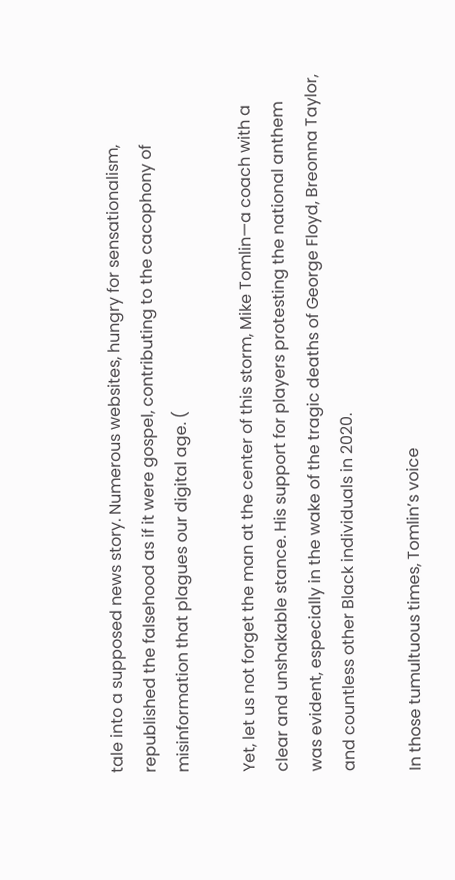tale into a supposed news story. Numerous websites, hungry for sensationalism, republished the falsehood as if it were gospel, contributing to the cacophony of misinformation that plagues our digital age. (

Yet, let us not forget the man at the center of this storm, Mike Tomlin—a coach with a clear and unshakable stance. His support for players protesting the national anthem was evident, especially in the wake of the tragic deaths of George Floyd, Breonna Taylor, and countless other Black individuals in 2020.

In those tumultuous times, Tomlin’s voice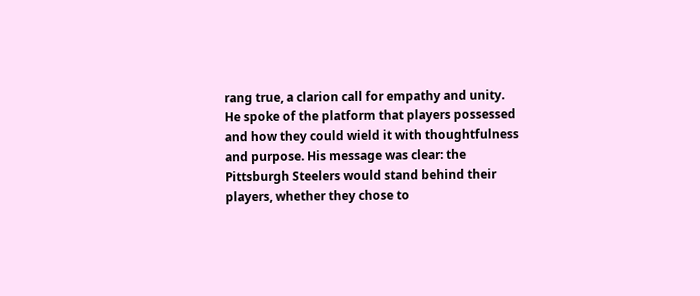rang true, a clarion call for empathy and unity. He spoke of the platform that players possessed and how they could wield it with thoughtfulness and purpose. His message was clear: the Pittsburgh Steelers would stand behind their players, whether they chose to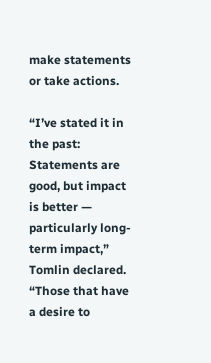make statements or take actions.

“I’ve stated it in the past: Statements are good, but impact is better — particularly long-term impact,” Tomlin declared. “Those that have a desire to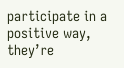participate in a positive way, they’re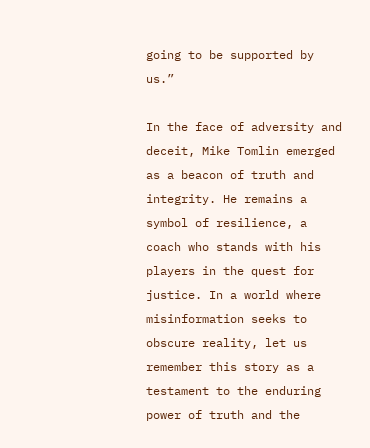going to be supported by us.”

In the face of adversity and deceit, Mike Tomlin emerged as a beacon of truth and integrity. He remains a symbol of resilience, a coach who stands with his players in the quest for justice. In a world where misinformation seeks to obscure reality, let us remember this story as a testament to the enduring power of truth and the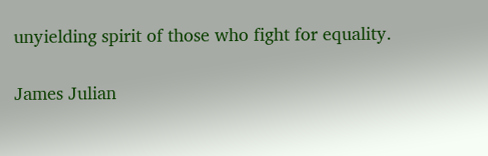unyielding spirit of those who fight for equality.

James Julian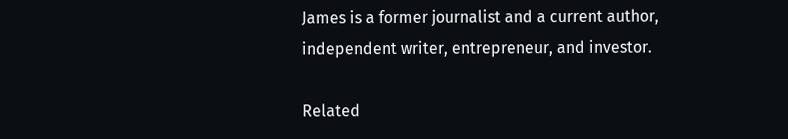James is a former journalist and a current author, independent writer, entrepreneur, and investor.

Related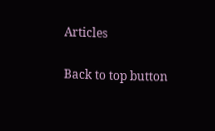Articles

Back to top button